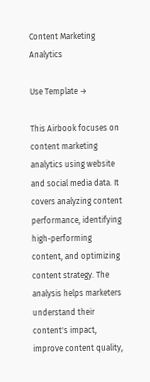Content Marketing Analytics

Use Template →

This Airbook focuses on content marketing analytics using website and social media data. It covers analyzing content performance, identifying high-performing content, and optimizing content strategy. The analysis helps marketers understand their content's impact, improve content quality,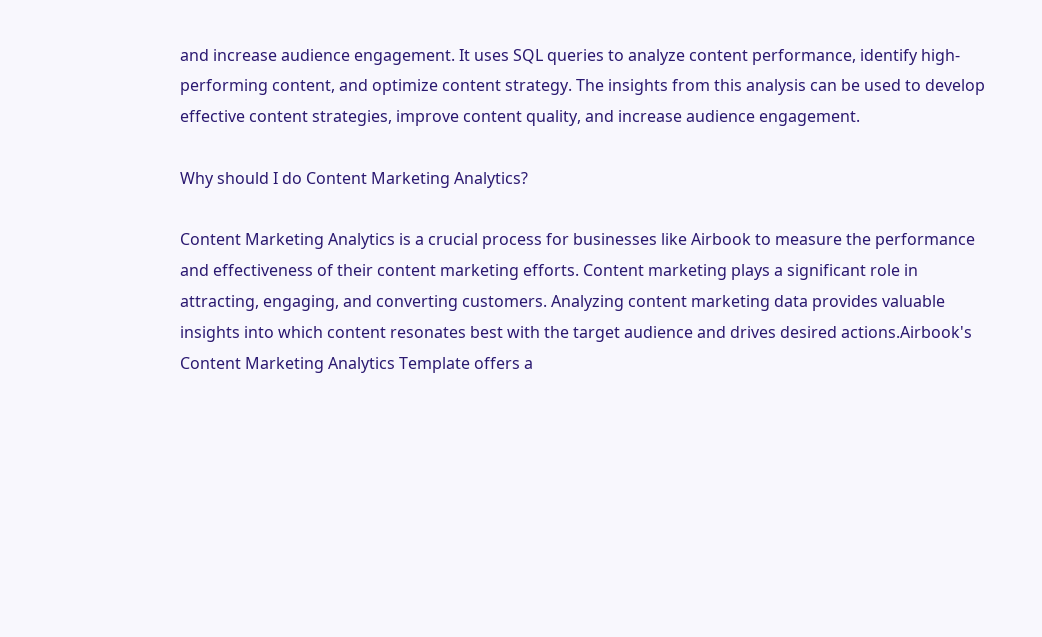and increase audience engagement. It uses SQL queries to analyze content performance, identify high-performing content, and optimize content strategy. The insights from this analysis can be used to develop effective content strategies, improve content quality, and increase audience engagement.

Why should I do Content Marketing Analytics?

Content Marketing Analytics is a crucial process for businesses like Airbook to measure the performance and effectiveness of their content marketing efforts. Content marketing plays a significant role in attracting, engaging, and converting customers. Analyzing content marketing data provides valuable insights into which content resonates best with the target audience and drives desired actions.Airbook's Content Marketing Analytics Template offers a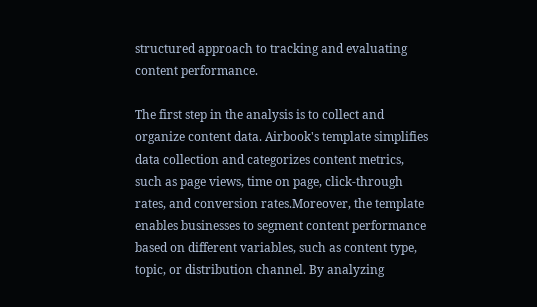structured approach to tracking and evaluating content performance.

The first step in the analysis is to collect and organize content data. Airbook's template simplifies data collection and categorizes content metrics, such as page views, time on page, click-through rates, and conversion rates.Moreover, the template enables businesses to segment content performance based on different variables, such as content type, topic, or distribution channel. By analyzing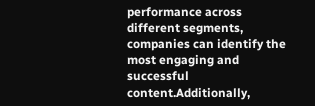performance across different segments, companies can identify the most engaging and successful content.Additionally,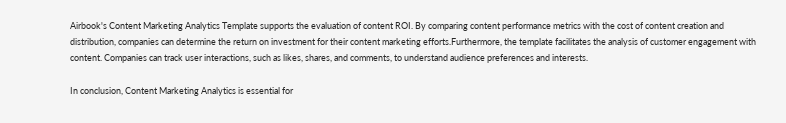Airbook's Content Marketing Analytics Template supports the evaluation of content ROI. By comparing content performance metrics with the cost of content creation and distribution, companies can determine the return on investment for their content marketing efforts.Furthermore, the template facilitates the analysis of customer engagement with content. Companies can track user interactions, such as likes, shares, and comments, to understand audience preferences and interests.

In conclusion, Content Marketing Analytics is essential for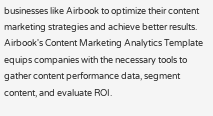businesses like Airbook to optimize their content marketing strategies and achieve better results. Airbook's Content Marketing Analytics Template equips companies with the necessary tools to gather content performance data, segment content, and evaluate ROI.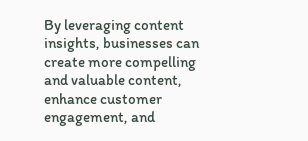By leveraging content insights, businesses can create more compelling and valuable content, enhance customer engagement, and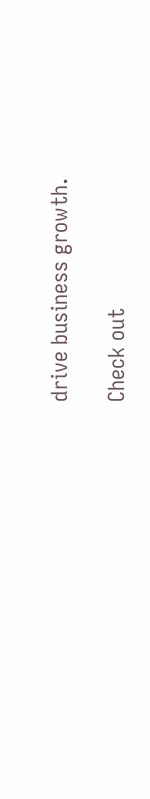drive business growth.

Check out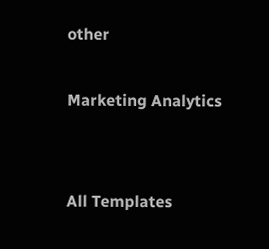other

Marketing Analytics


All Templates